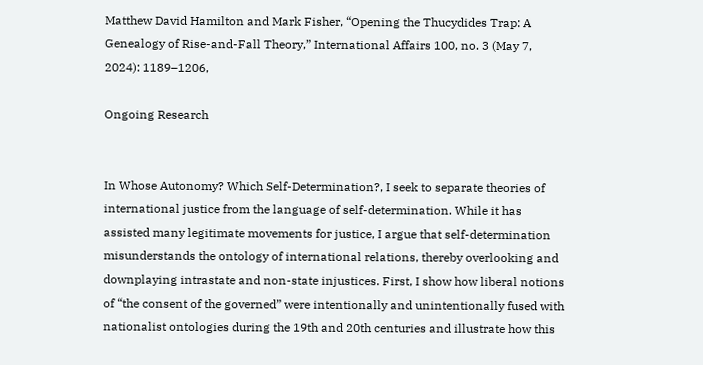Matthew David Hamilton and Mark Fisher, “Opening the Thucydides Trap: A Genealogy of Rise-and-Fall Theory,” International Affairs 100, no. 3 (May 7, 2024): 1189–1206,

Ongoing Research


In Whose Autonomy? Which Self-Determination?, I seek to separate theories of international justice from the language of self-determination. While it has assisted many legitimate movements for justice, I argue that self-determination misunderstands the ontology of international relations, thereby overlooking and downplaying intrastate and non-state injustices. First, I show how liberal notions of “the consent of the governed” were intentionally and unintentionally fused with nationalist ontologies during the 19th and 20th centuries and illustrate how this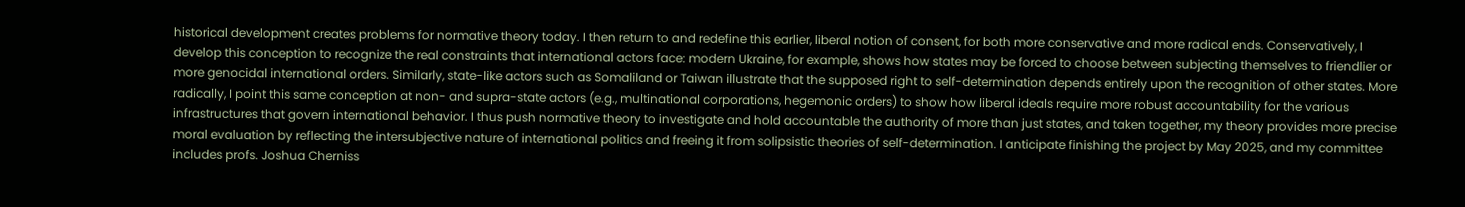historical development creates problems for normative theory today. I then return to and redefine this earlier, liberal notion of consent, for both more conservative and more radical ends. Conservatively, I develop this conception to recognize the real constraints that international actors face: modern Ukraine, for example, shows how states may be forced to choose between subjecting themselves to friendlier or more genocidal international orders. Similarly, state-like actors such as Somaliland or Taiwan illustrate that the supposed right to self-determination depends entirely upon the recognition of other states. More radically, I point this same conception at non- and supra-state actors (e.g., multinational corporations, hegemonic orders) to show how liberal ideals require more robust accountability for the various infrastructures that govern international behavior. I thus push normative theory to investigate and hold accountable the authority of more than just states, and taken together, my theory provides more precise moral evaluation by reflecting the intersubjective nature of international politics and freeing it from solipsistic theories of self-determination. I anticipate finishing the project by May 2025, and my committee includes profs. Joshua Cherniss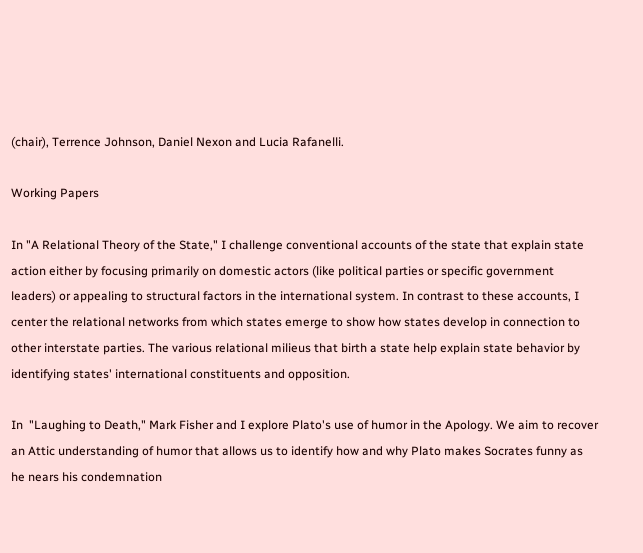(chair), Terrence Johnson, Daniel Nexon and Lucia Rafanelli.

Working Papers

In "A Relational Theory of the State," I challenge conventional accounts of the state that explain state action either by focusing primarily on domestic actors (like political parties or specific government leaders) or appealing to structural factors in the international system. In contrast to these accounts, I center the relational networks from which states emerge to show how states develop in connection to other interstate parties. The various relational milieus that birth a state help explain state behavior by identifying states' international constituents and opposition.

In  "Laughing to Death," Mark Fisher and I explore Plato's use of humor in the Apology. We aim to recover an Attic understanding of humor that allows us to identify how and why Plato makes Socrates funny as he nears his condemnation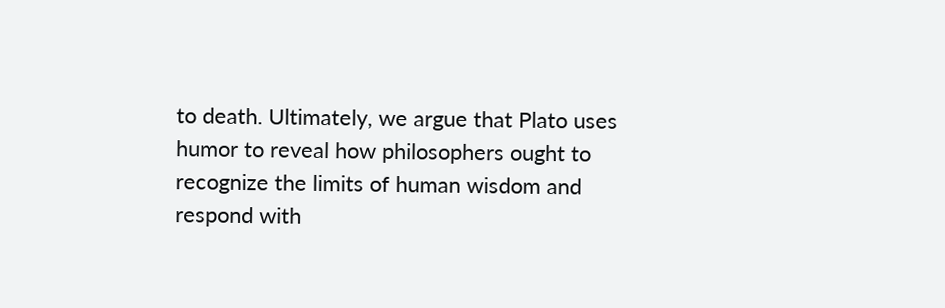to death. Ultimately, we argue that Plato uses humor to reveal how philosophers ought to recognize the limits of human wisdom and respond with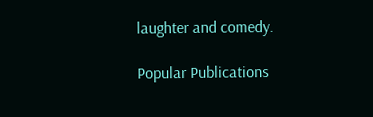laughter and comedy.

Popular Publications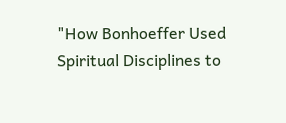"How Bonhoeffer Used Spiritual Disciplines to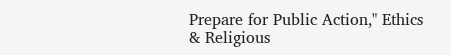Prepare for Public Action," Ethics & Religious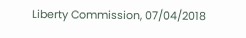Liberty Commission, 07/04/2018